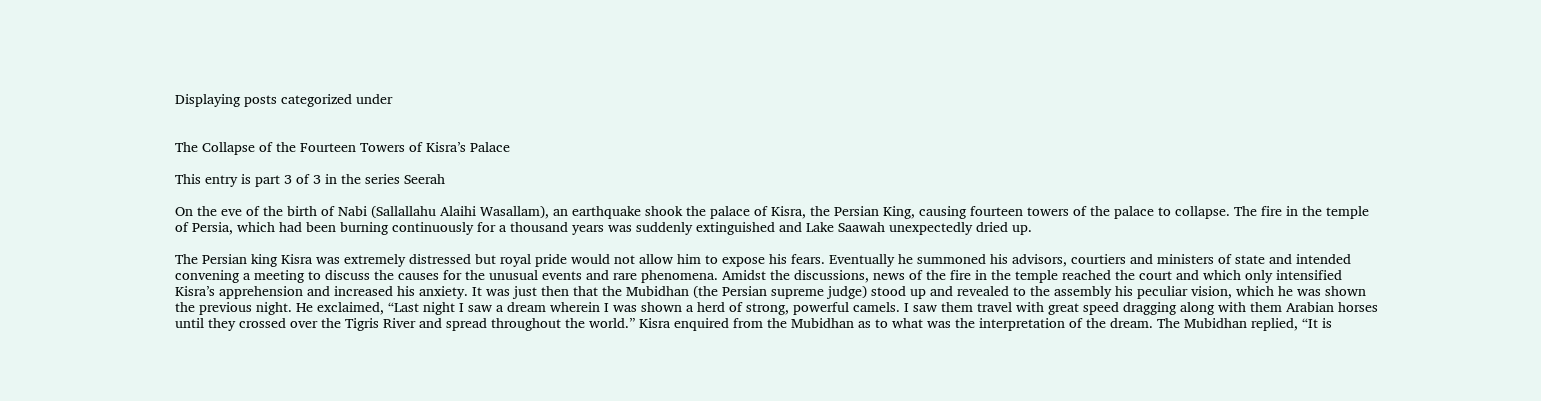Displaying posts categorized under


The Collapse of the Fourteen Towers of Kisra’s Palace

This entry is part 3 of 3 in the series Seerah

On the eve of the birth of Nabi (Sallallahu Alaihi Wasallam), an earthquake shook the palace of Kisra, the Persian King, causing fourteen towers of the palace to collapse. The fire in the temple of Persia, which had been burning continuously for a thousand years was suddenly extinguished and Lake Saawah unexpectedly dried up.

The Persian king Kisra was extremely distressed but royal pride would not allow him to expose his fears. Eventually he summoned his advisors, courtiers and ministers of state and intended convening a meeting to discuss the causes for the unusual events and rare phenomena. Amidst the discussions, news of the fire in the temple reached the court and which only intensified Kisra’s apprehension and increased his anxiety. It was just then that the Mubidhan (the Persian supreme judge) stood up and revealed to the assembly his peculiar vision, which he was shown the previous night. He exclaimed, “Last night I saw a dream wherein I was shown a herd of strong, powerful camels. I saw them travel with great speed dragging along with them Arabian horses until they crossed over the Tigris River and spread throughout the world.” Kisra enquired from the Mubidhan as to what was the interpretation of the dream. The Mubidhan replied, “It is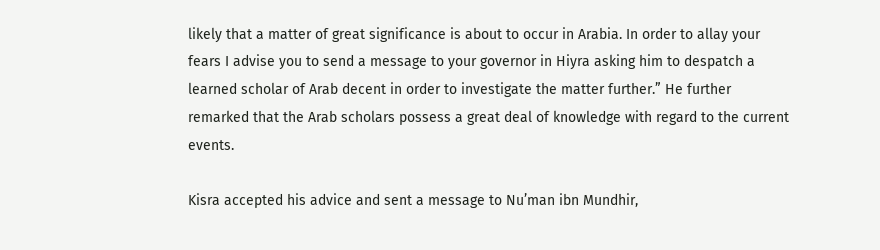likely that a matter of great significance is about to occur in Arabia. In order to allay your fears I advise you to send a message to your governor in Hiyra asking him to despatch a learned scholar of Arab decent in order to investigate the matter further.” He further remarked that the Arab scholars possess a great deal of knowledge with regard to the current events.

Kisra accepted his advice and sent a message to Nu’man ibn Mundhir,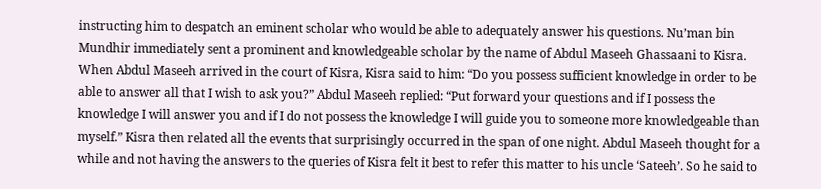instructing him to despatch an eminent scholar who would be able to adequately answer his questions. Nu’man bin Mundhir immediately sent a prominent and knowledgeable scholar by the name of Abdul Maseeh Ghassaani to Kisra. When Abdul Maseeh arrived in the court of Kisra, Kisra said to him: “Do you possess sufficient knowledge in order to be able to answer all that I wish to ask you?” Abdul Maseeh replied: “Put forward your questions and if I possess the knowledge I will answer you and if I do not possess the knowledge I will guide you to someone more knowledgeable than myself.” Kisra then related all the events that surprisingly occurred in the span of one night. Abdul Maseeh thought for a while and not having the answers to the queries of Kisra felt it best to refer this matter to his uncle ‘Sateeh’. So he said to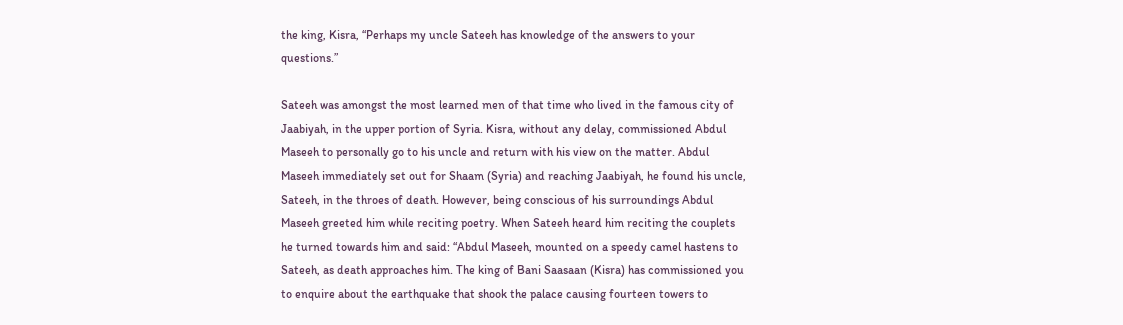the king, Kisra, “Perhaps my uncle Sateeh has knowledge of the answers to your questions.”

Sateeh was amongst the most learned men of that time who lived in the famous city of Jaabiyah, in the upper portion of Syria. Kisra, without any delay, commissioned Abdul Maseeh to personally go to his uncle and return with his view on the matter. Abdul Maseeh immediately set out for Shaam (Syria) and reaching Jaabiyah, he found his uncle, Sateeh, in the throes of death. However, being conscious of his surroundings Abdul Maseeh greeted him while reciting poetry. When Sateeh heard him reciting the couplets he turned towards him and said: “Abdul Maseeh, mounted on a speedy camel hastens to Sateeh, as death approaches him. The king of Bani Saasaan (Kisra) has commissioned you to enquire about the earthquake that shook the palace causing fourteen towers to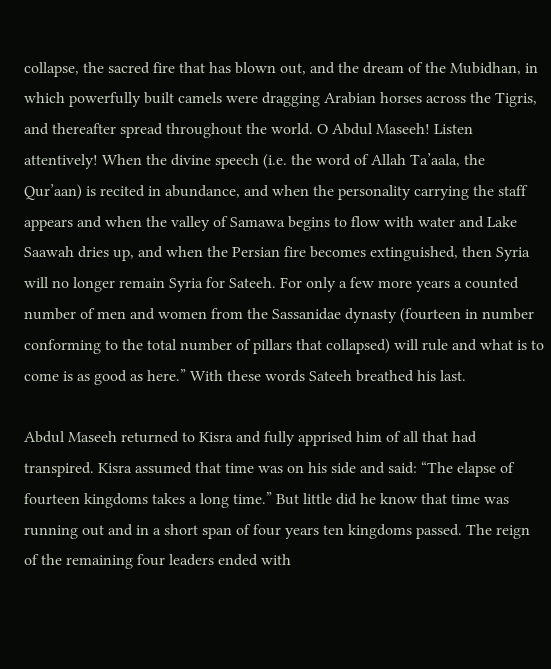collapse, the sacred fire that has blown out, and the dream of the Mubidhan, in which powerfully built camels were dragging Arabian horses across the Tigris, and thereafter spread throughout the world. O Abdul Maseeh! Listen attentively! When the divine speech (i.e. the word of Allah Ta’aala, the Qur’aan) is recited in abundance, and when the personality carrying the staff appears and when the valley of Samawa begins to flow with water and Lake Saawah dries up, and when the Persian fire becomes extinguished, then Syria will no longer remain Syria for Sateeh. For only a few more years a counted number of men and women from the Sassanidae dynasty (fourteen in number conforming to the total number of pillars that collapsed) will rule and what is to come is as good as here.” With these words Sateeh breathed his last.

Abdul Maseeh returned to Kisra and fully apprised him of all that had transpired. Kisra assumed that time was on his side and said: “The elapse of fourteen kingdoms takes a long time.” But little did he know that time was running out and in a short span of four years ten kingdoms passed. The reign of the remaining four leaders ended with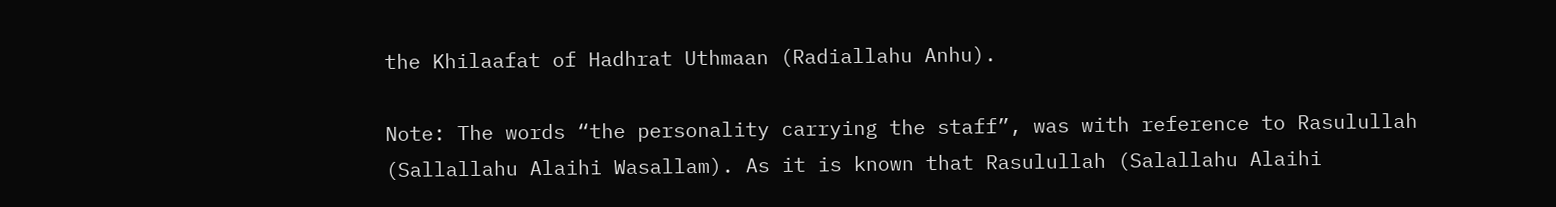the Khilaafat of Hadhrat Uthmaan (Radiallahu Anhu).

Note: The words “the personality carrying the staff”, was with reference to Rasulullah (Sallallahu Alaihi Wasallam). As it is known that Rasulullah (Salallahu Alaihi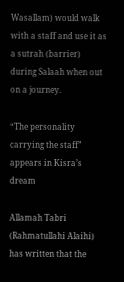Wasallam) would walk with a staff and use it as a sutrah (barrier) during Salaah when out on a journey.

“The personality carrying the staff” appears in Kisra’s dream

Allamah Tabri (Rahmatullahi Alaihi) has written that the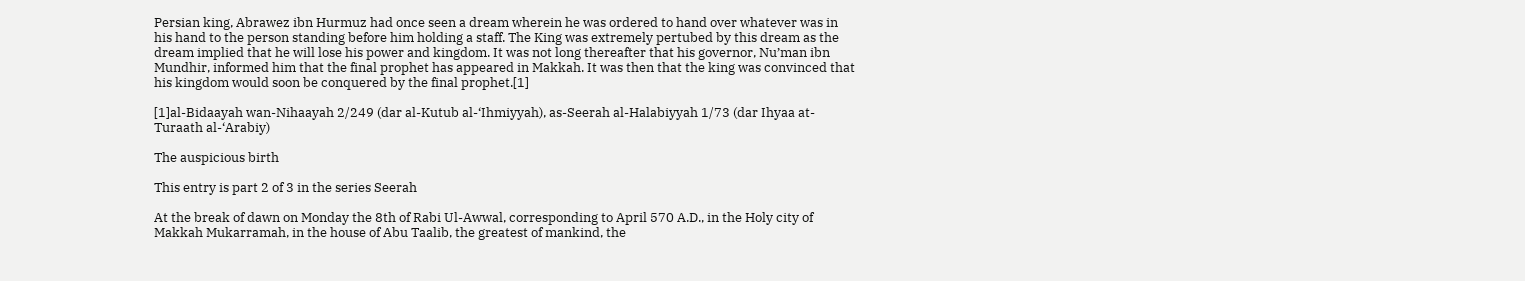Persian king, Abrawez ibn Hurmuz had once seen a dream wherein he was ordered to hand over whatever was in his hand to the person standing before him holding a staff. The King was extremely pertubed by this dream as the dream implied that he will lose his power and kingdom. It was not long thereafter that his governor, Nu’man ibn Mundhir, informed him that the final prophet has appeared in Makkah. It was then that the king was convinced that his kingdom would soon be conquered by the final prophet.[1]

[1]al-Bidaayah wan-Nihaayah 2/249 (dar al-Kutub al-‘Ihmiyyah), as-Seerah al-Halabiyyah 1/73 (dar Ihyaa at-Turaath al-‘Arabiy)

The auspicious birth

This entry is part 2 of 3 in the series Seerah

At the break of dawn on Monday the 8th of Rabi Ul-Awwal, corresponding to April 570 A.D., in the Holy city of Makkah Mukarramah, in the house of Abu Taalib, the greatest of mankind, the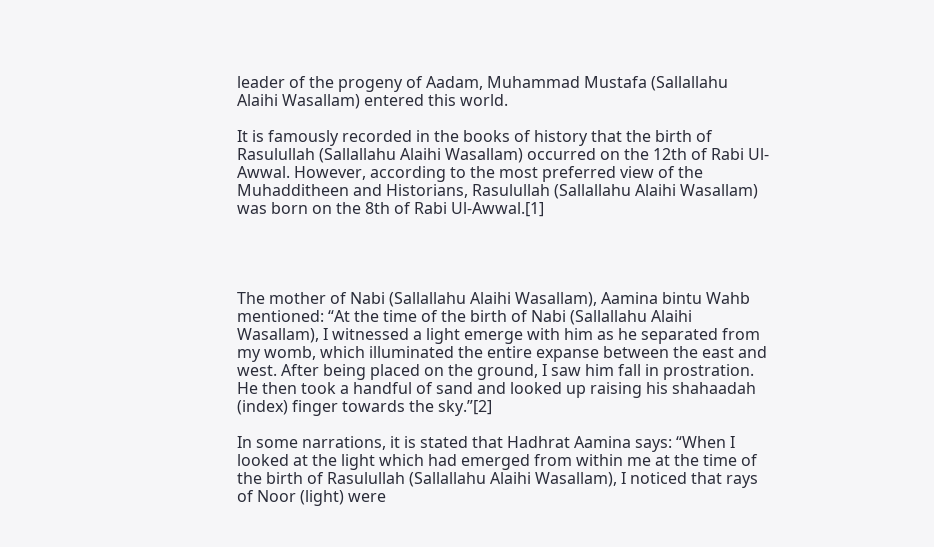leader of the progeny of Aadam, Muhammad Mustafa (Sallallahu Alaihi Wasallam) entered this world.

It is famously recorded in the books of history that the birth of Rasulullah (Sallallahu Alaihi Wasallam) occurred on the 12th of Rabi Ul-Awwal. However, according to the most preferred view of the Muhadditheen and Historians, Rasulullah (Sallallahu Alaihi Wasallam) was born on the 8th of Rabi Ul-Awwal.[1]




The mother of Nabi (Sallallahu Alaihi Wasallam), Aamina bintu Wahb mentioned: “At the time of the birth of Nabi (Sallallahu Alaihi Wasallam), I witnessed a light emerge with him as he separated from my womb, which illuminated the entire expanse between the east and west. After being placed on the ground, I saw him fall in prostration. He then took a handful of sand and looked up raising his shahaadah (index) finger towards the sky.”[2]

In some narrations, it is stated that Hadhrat Aamina says: “When I looked at the light which had emerged from within me at the time of the birth of Rasulullah (Sallallahu Alaihi Wasallam), I noticed that rays of Noor (light) were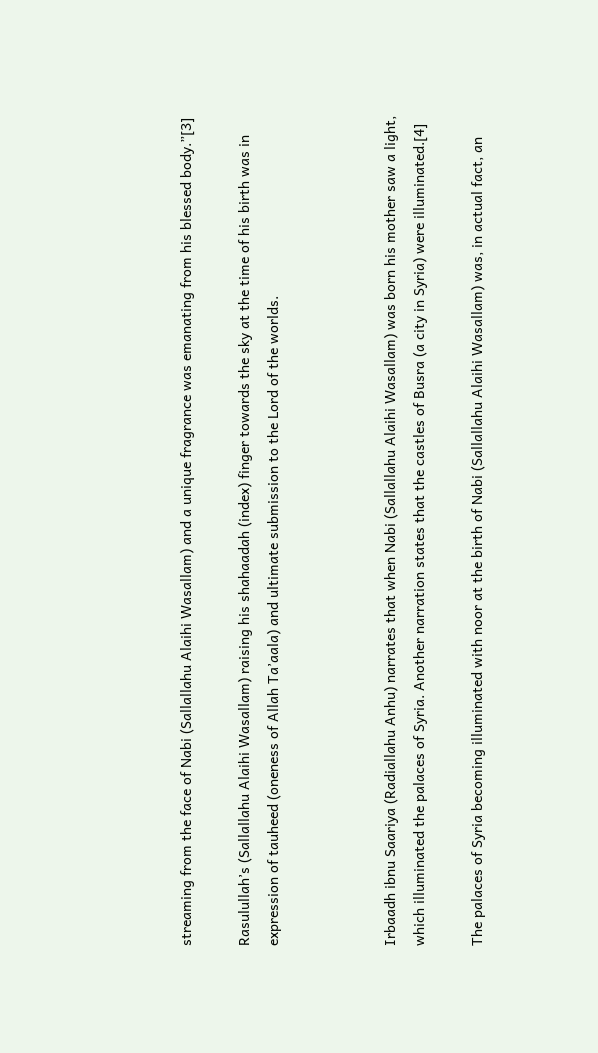streaming from the face of Nabi (Sallallahu Alaihi Wasallam) and a unique fragrance was emanating from his blessed body.”[3]

Rasulullah’s (Sallallahu Alaihi Wasallam) raising his shahaadah (index) finger towards the sky at the time of his birth was in expression of tauheed (oneness of Allah Ta’aala) and ultimate submission to the Lord of the worlds.



Irbaadh ibnu Saariya (Radiallahu Anhu) narrates that when Nabi (Sallallahu Alaihi Wasallam) was born his mother saw a light, which illuminated the palaces of Syria. Another narration states that the castles of Busra (a city in Syria) were illuminated.[4]

The palaces of Syria becoming illuminated with noor at the birth of Nabi (Sallallahu Alaihi Wasallam) was, in actual fact, an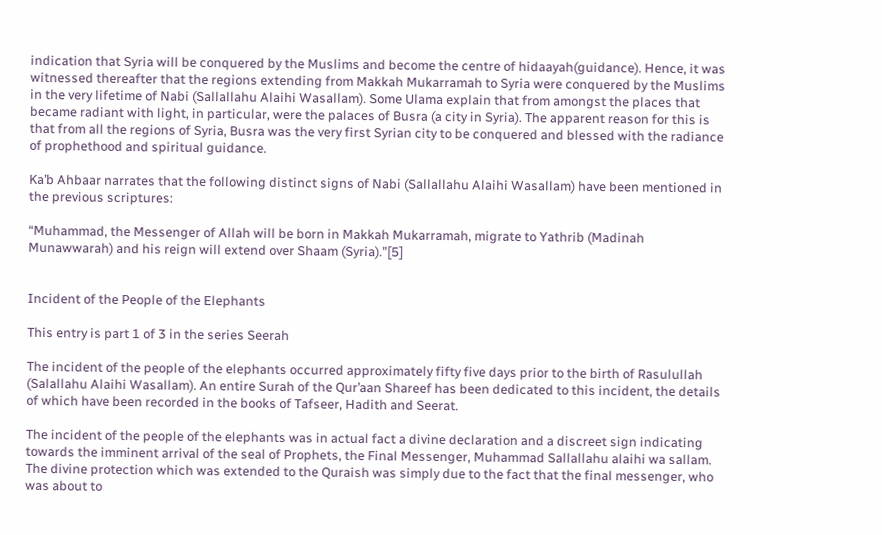indication that Syria will be conquered by the Muslims and become the centre of hidaayah(guidance). Hence, it was witnessed thereafter that the regions extending from Makkah Mukarramah to Syria were conquered by the Muslims in the very lifetime of Nabi (Sallallahu Alaihi Wasallam). Some Ulama explain that from amongst the places that became radiant with light, in particular, were the palaces of Busra (a city in Syria). The apparent reason for this is that from all the regions of Syria, Busra was the very first Syrian city to be conquered and blessed with the radiance of prophethood and spiritual guidance.

Ka’b Ahbaar narrates that the following distinct signs of Nabi (Sallallahu Alaihi Wasallam) have been mentioned in the previous scriptures:

“Muhammad, the Messenger of Allah will be born in Makkah Mukarramah, migrate to Yathrib (Madinah Munawwarah) and his reign will extend over Shaam (Syria).”[5]


Incident of the People of the Elephants

This entry is part 1 of 3 in the series Seerah

The incident of the people of the elephants occurred approximately fifty five days prior to the birth of Rasulullah (Salallahu Alaihi Wasallam). An entire Surah of the Qur’aan Shareef has been dedicated to this incident, the details of which have been recorded in the books of Tafseer, Hadith and Seerat.

The incident of the people of the elephants was in actual fact a divine declaration and a discreet sign indicating towards the imminent arrival of the seal of Prophets, the Final Messenger, Muhammad Sallallahu alaihi wa sallam. The divine protection which was extended to the Quraish was simply due to the fact that the final messenger, who was about to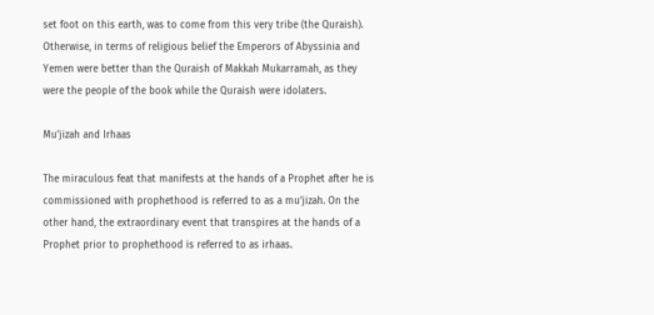set foot on this earth, was to come from this very tribe (the Quraish). Otherwise, in terms of religious belief the Emperors of Abyssinia and Yemen were better than the Quraish of Makkah Mukarramah, as they were the people of the book while the Quraish were idolaters.

Mu’jizah and Irhaas

The miraculous feat that manifests at the hands of a Prophet after he is commissioned with prophethood is referred to as a mu’jizah. On the other hand, the extraordinary event that transpires at the hands of a Prophet prior to prophethood is referred to as irhaas.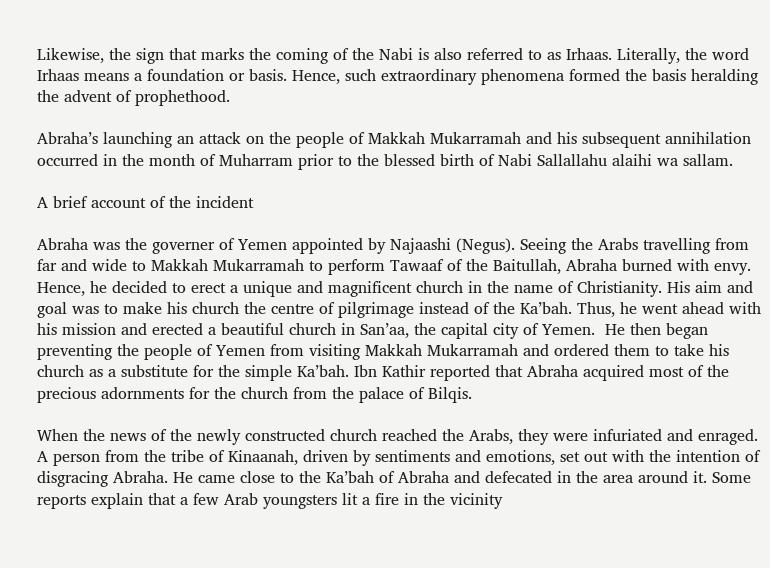Likewise, the sign that marks the coming of the Nabi is also referred to as Irhaas. Literally, the word Irhaas means a foundation or basis. Hence, such extraordinary phenomena formed the basis heralding the advent of prophethood.

Abraha’s launching an attack on the people of Makkah Mukarramah and his subsequent annihilation occurred in the month of Muharram prior to the blessed birth of Nabi Sallallahu alaihi wa sallam.

A brief account of the incident

Abraha was the governer of Yemen appointed by Najaashi (Negus). Seeing the Arabs travelling from far and wide to Makkah Mukarramah to perform Tawaaf of the Baitullah, Abraha burned with envy. Hence, he decided to erect a unique and magnificent church in the name of Christianity. His aim and goal was to make his church the centre of pilgrimage instead of the Ka’bah. Thus, he went ahead with his mission and erected a beautiful church in San’aa, the capital city of Yemen.  He then began preventing the people of Yemen from visiting Makkah Mukarramah and ordered them to take his church as a substitute for the simple Ka’bah. Ibn Kathir reported that Abraha acquired most of the precious adornments for the church from the palace of Bilqis.

When the news of the newly constructed church reached the Arabs, they were infuriated and enraged. A person from the tribe of Kinaanah, driven by sentiments and emotions, set out with the intention of disgracing Abraha. He came close to the Ka’bah of Abraha and defecated in the area around it. Some reports explain that a few Arab youngsters lit a fire in the vicinity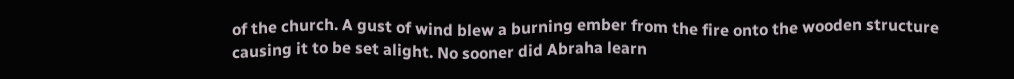of the church. A gust of wind blew a burning ember from the fire onto the wooden structure causing it to be set alight. No sooner did Abraha learn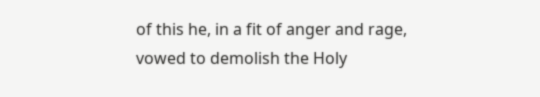of this he, in a fit of anger and rage, vowed to demolish the Holy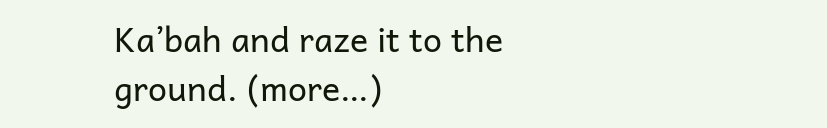Ka’bah and raze it to the ground. (more…)